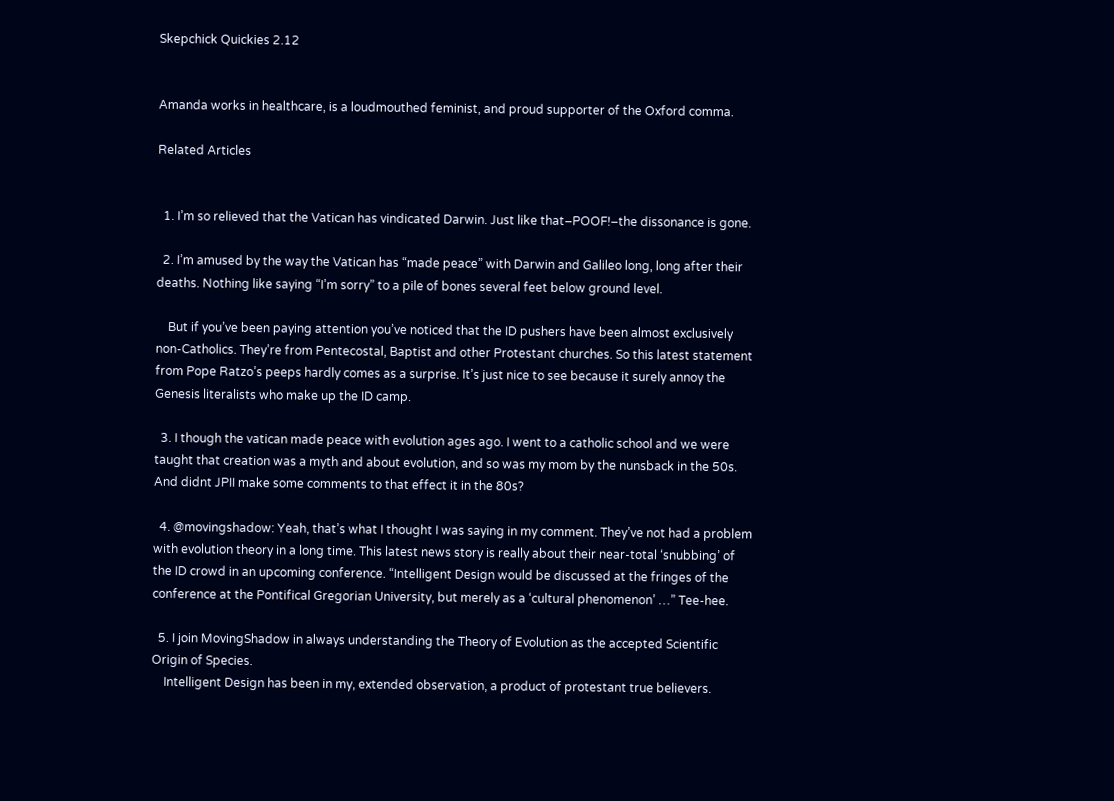Skepchick Quickies 2.12


Amanda works in healthcare, is a loudmouthed feminist, and proud supporter of the Oxford comma.

Related Articles


  1. I’m so relieved that the Vatican has vindicated Darwin. Just like that–POOF!–the dissonance is gone.

  2. I’m amused by the way the Vatican has “made peace” with Darwin and Galileo long, long after their deaths. Nothing like saying “I’m sorry” to a pile of bones several feet below ground level.

    But if you’ve been paying attention you’ve noticed that the ID pushers have been almost exclusively non-Catholics. They’re from Pentecostal, Baptist and other Protestant churches. So this latest statement from Pope Ratzo’s peeps hardly comes as a surprise. It’s just nice to see because it surely annoy the Genesis literalists who make up the ID camp.

  3. I though the vatican made peace with evolution ages ago. I went to a catholic school and we were taught that creation was a myth and about evolution, and so was my mom by the nunsback in the 50s. And didnt JPII make some comments to that effect it in the 80s?

  4. @movingshadow: Yeah, that’s what I thought I was saying in my comment. They’ve not had a problem with evolution theory in a long time. This latest news story is really about their near-total ‘snubbing’ of the ID crowd in an upcoming conference. “Intelligent Design would be discussed at the fringes of the conference at the Pontifical Gregorian University, but merely as a ‘cultural phenomenon’ …” Tee-hee.

  5. I join MovingShadow in always understanding the Theory of Evolution as the accepted Scientific Origin of Species.
    Intelligent Design has been in my, extended observation, a product of protestant true believers.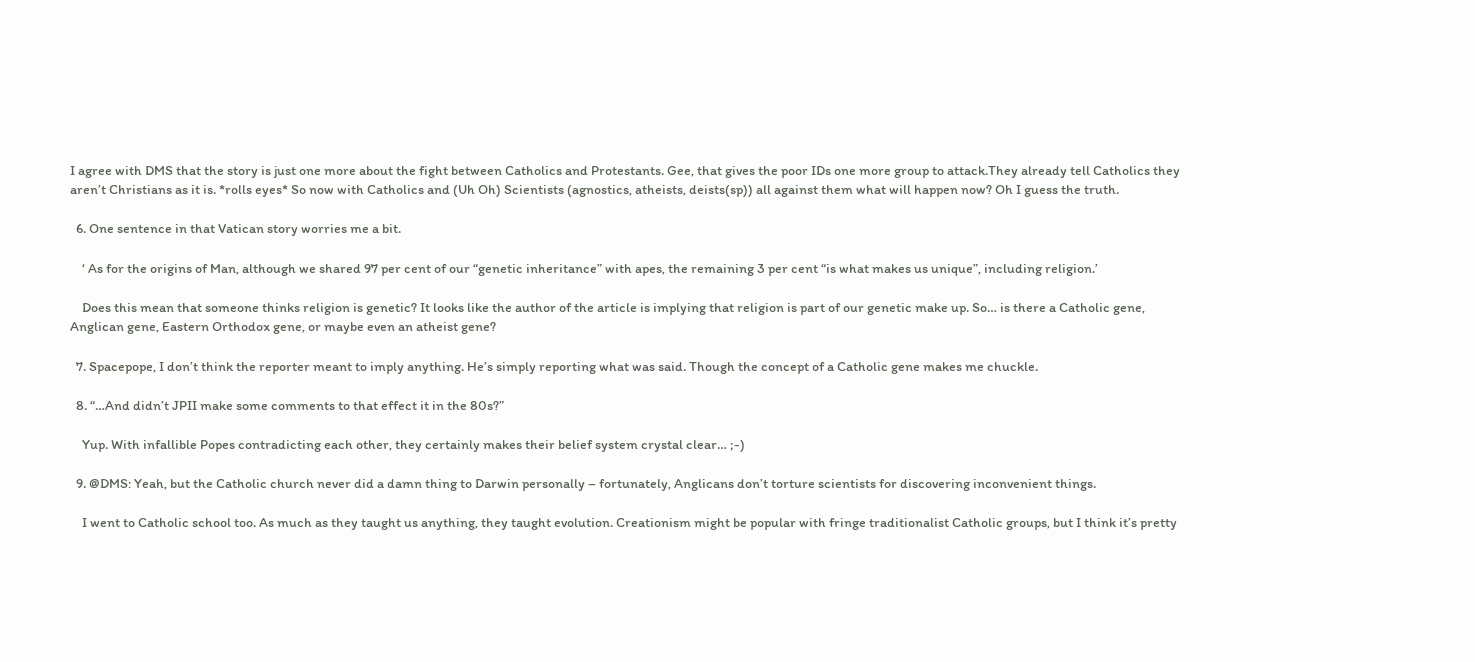I agree with DMS that the story is just one more about the fight between Catholics and Protestants. Gee, that gives the poor IDs one more group to attack.They already tell Catholics they aren’t Christians as it is. *rolls eyes* So now with Catholics and (Uh Oh) Scientists (agnostics, atheists, deists(sp)) all against them what will happen now? Oh I guess the truth.

  6. One sentence in that Vatican story worries me a bit.

    ‘ As for the origins of Man, although we shared 97 per cent of our “genetic inheritance” with apes, the remaining 3 per cent “is what makes us unique”, including religion.’

    Does this mean that someone thinks religion is genetic? It looks like the author of the article is implying that religion is part of our genetic make up. So… is there a Catholic gene, Anglican gene, Eastern Orthodox gene, or maybe even an atheist gene?

  7. Spacepope, I don’t think the reporter meant to imply anything. He’s simply reporting what was said. Though the concept of a Catholic gene makes me chuckle.

  8. “…And didn’t JPII make some comments to that effect it in the 80s?”

    Yup. With infallible Popes contradicting each other, they certainly makes their belief system crystal clear… ;-)

  9. @DMS: Yeah, but the Catholic church never did a damn thing to Darwin personally – fortunately, Anglicans don’t torture scientists for discovering inconvenient things.

    I went to Catholic school too. As much as they taught us anything, they taught evolution. Creationism might be popular with fringe traditionalist Catholic groups, but I think it’s pretty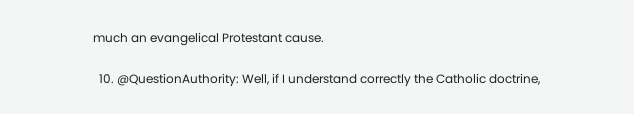much an evangelical Protestant cause.

  10. @QuestionAuthority: Well, if I understand correctly the Catholic doctrine,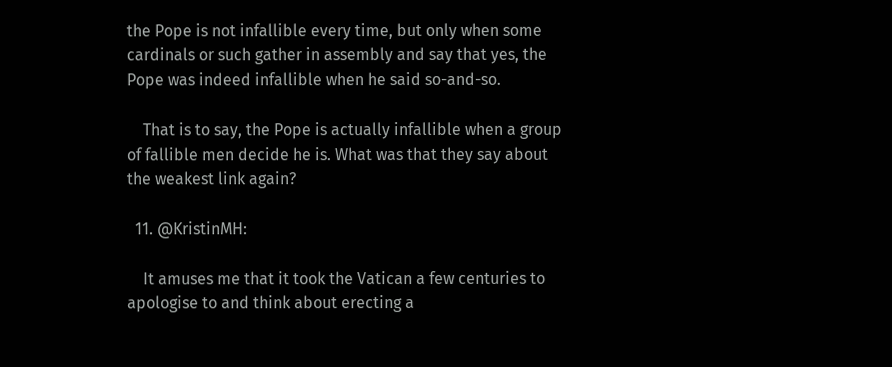the Pope is not infallible every time, but only when some cardinals or such gather in assembly and say that yes, the Pope was indeed infallible when he said so-and-so.

    That is to say, the Pope is actually infallible when a group of fallible men decide he is. What was that they say about the weakest link again?

  11. @KristinMH:

    It amuses me that it took the Vatican a few centuries to apologise to and think about erecting a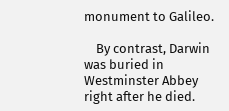monument to Galileo.

    By contrast, Darwin was buried in Westminster Abbey right after he died.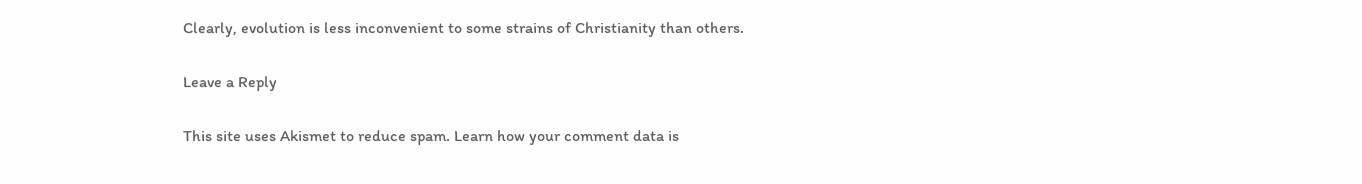Clearly, evolution is less inconvenient to some strains of Christianity than others.

Leave a Reply

This site uses Akismet to reduce spam. Learn how your comment data is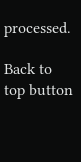processed.

Back to top button